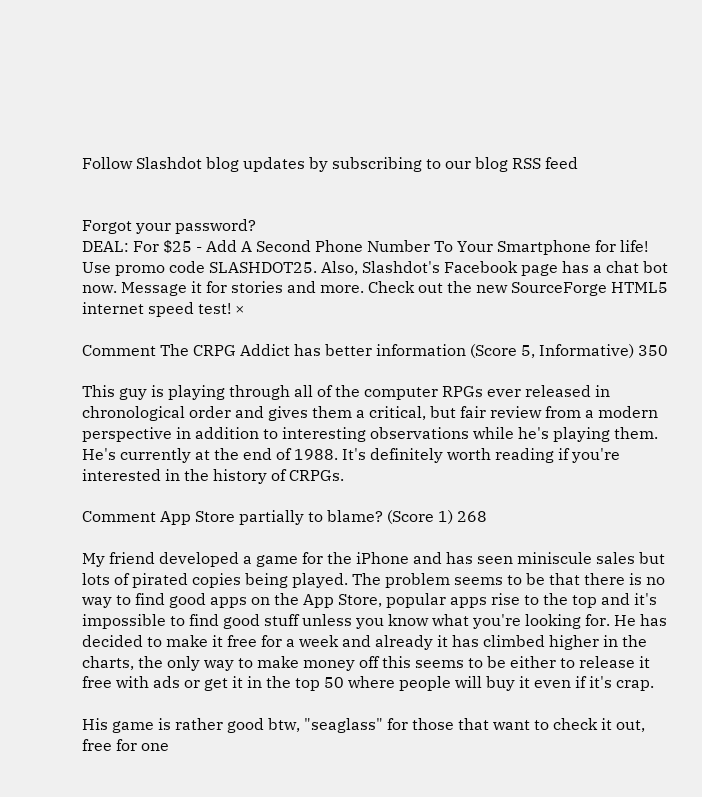Follow Slashdot blog updates by subscribing to our blog RSS feed


Forgot your password?
DEAL: For $25 - Add A Second Phone Number To Your Smartphone for life! Use promo code SLASHDOT25. Also, Slashdot's Facebook page has a chat bot now. Message it for stories and more. Check out the new SourceForge HTML5 internet speed test! ×

Comment The CRPG Addict has better information (Score 5, Informative) 350

This guy is playing through all of the computer RPGs ever released in chronological order and gives them a critical, but fair review from a modern perspective in addition to interesting observations while he's playing them. He's currently at the end of 1988. It's definitely worth reading if you're interested in the history of CRPGs.

Comment App Store partially to blame? (Score 1) 268

My friend developed a game for the iPhone and has seen miniscule sales but lots of pirated copies being played. The problem seems to be that there is no way to find good apps on the App Store, popular apps rise to the top and it's impossible to find good stuff unless you know what you're looking for. He has decided to make it free for a week and already it has climbed higher in the charts, the only way to make money off this seems to be either to release it free with ads or get it in the top 50 where people will buy it even if it's crap.

His game is rather good btw, "seaglass" for those that want to check it out, free for one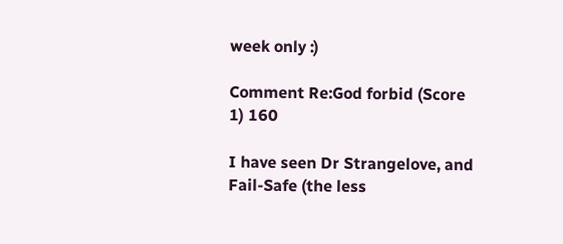week only :)

Comment Re:God forbid (Score 1) 160

I have seen Dr Strangelove, and Fail-Safe (the less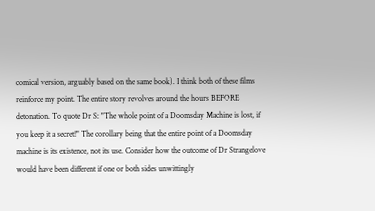comical version, arguably based on the same book). I think both of these films reinforce my point. The entire story revolves around the hours BEFORE detonation. To quote Dr S: "The whole point of a Doomsday Machine is lost, if you keep it a secret!" The corollary being that the entire point of a Doomsday machine is its existence, not its use. Consider how the outcome of Dr Strangelove would have been different if one or both sides unwittingly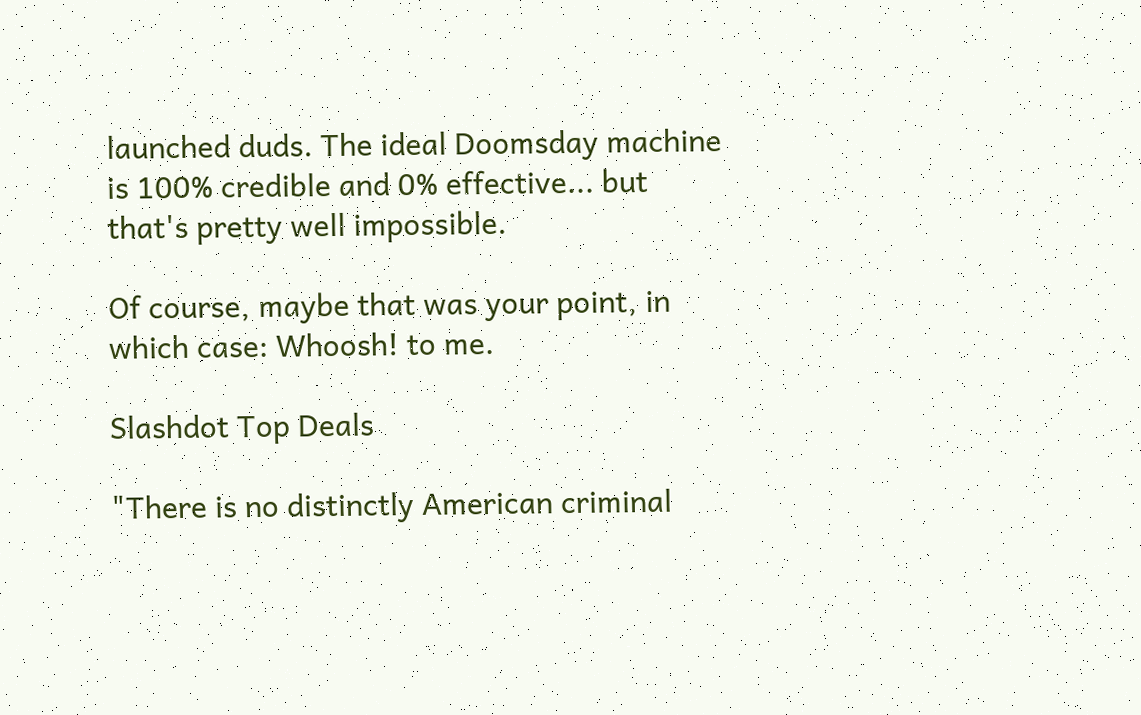launched duds. The ideal Doomsday machine is 100% credible and 0% effective... but that's pretty well impossible.

Of course, maybe that was your point, in which case: Whoosh! to me.

Slashdot Top Deals

"There is no distinctly American criminal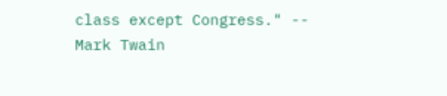class except Congress." -- Mark Twain